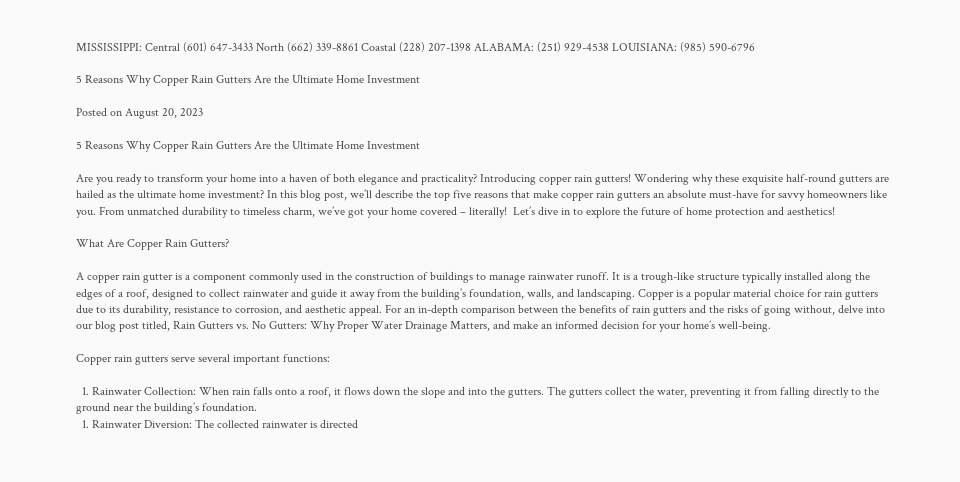MISSISSIPPI: Central (601) 647-3433 North (662) 339-8861 Coastal (228) 207-1398 ALABAMA: (251) 929-4538 LOUISIANA: (985) 590-6796

5 Reasons Why Copper Rain Gutters Are the Ultimate Home Investment

Posted on August 20, 2023

5 Reasons Why Copper Rain Gutters Are the Ultimate Home Investment

Are you ready to transform your home into a haven of both elegance and practicality? Introducing copper rain gutters! Wondering why these exquisite half-round gutters are hailed as the ultimate home investment? In this blog post, we’ll describe the top five reasons that make copper rain gutters an absolute must-have for savvy homeowners like you. From unmatched durability to timeless charm, we’ve got your home covered – literally!  Let’s dive in to explore the future of home protection and aesthetics!

What Are Copper Rain Gutters?

A copper rain gutter is a component commonly used in the construction of buildings to manage rainwater runoff. It is a trough-like structure typically installed along the edges of a roof, designed to collect rainwater and guide it away from the building’s foundation, walls, and landscaping. Copper is a popular material choice for rain gutters due to its durability, resistance to corrosion, and aesthetic appeal. For an in-depth comparison between the benefits of rain gutters and the risks of going without, delve into our blog post titled, Rain Gutters vs. No Gutters: Why Proper Water Drainage Matters, and make an informed decision for your home’s well-being.

Copper rain gutters serve several important functions:

  1. Rainwater Collection: When rain falls onto a roof, it flows down the slope and into the gutters. The gutters collect the water, preventing it from falling directly to the ground near the building’s foundation.
  1. Rainwater Diversion: The collected rainwater is directed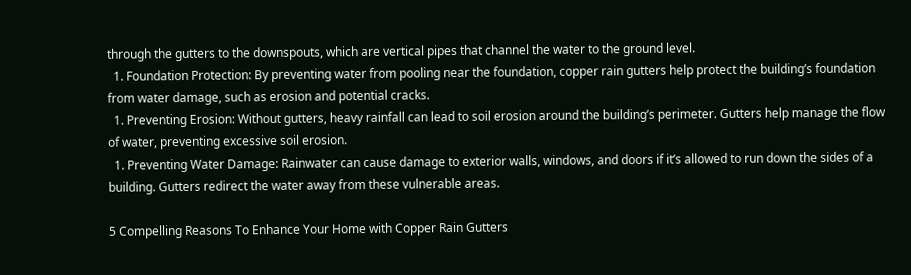through the gutters to the downspouts, which are vertical pipes that channel the water to the ground level.
  1. Foundation Protection: By preventing water from pooling near the foundation, copper rain gutters help protect the building’s foundation from water damage, such as erosion and potential cracks.
  1. Preventing Erosion: Without gutters, heavy rainfall can lead to soil erosion around the building’s perimeter. Gutters help manage the flow of water, preventing excessive soil erosion.
  1. Preventing Water Damage: Rainwater can cause damage to exterior walls, windows, and doors if it’s allowed to run down the sides of a building. Gutters redirect the water away from these vulnerable areas.

5 Compelling Reasons To Enhance Your Home with Copper Rain Gutters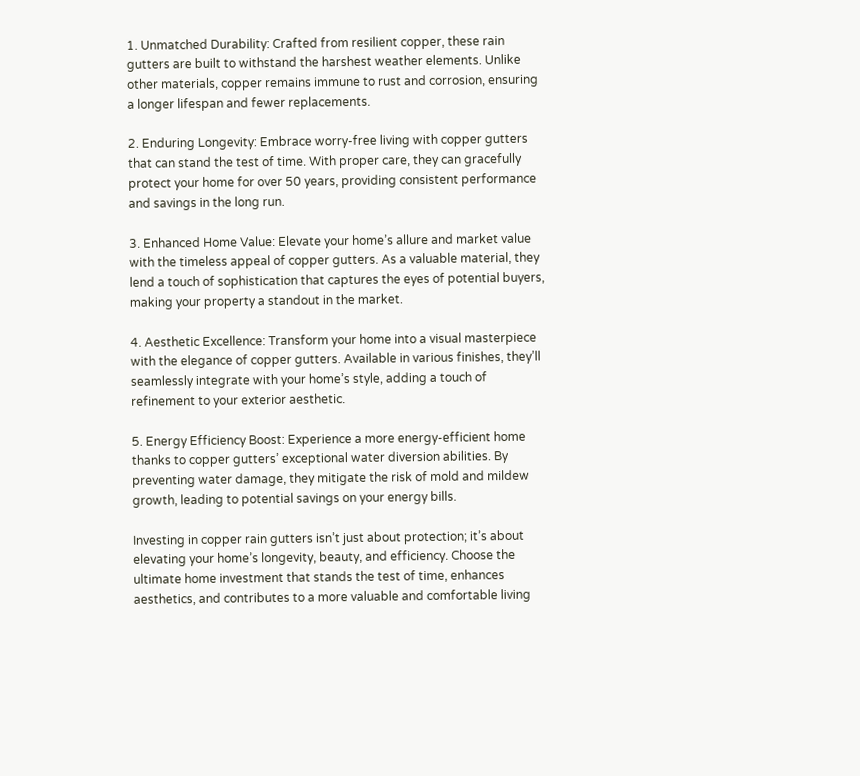1. Unmatched Durability: Crafted from resilient copper, these rain gutters are built to withstand the harshest weather elements. Unlike other materials, copper remains immune to rust and corrosion, ensuring a longer lifespan and fewer replacements.

2. Enduring Longevity: Embrace worry-free living with copper gutters that can stand the test of time. With proper care, they can gracefully protect your home for over 50 years, providing consistent performance and savings in the long run.

3. Enhanced Home Value: Elevate your home’s allure and market value with the timeless appeal of copper gutters. As a valuable material, they lend a touch of sophistication that captures the eyes of potential buyers, making your property a standout in the market.

4. Aesthetic Excellence: Transform your home into a visual masterpiece with the elegance of copper gutters. Available in various finishes, they’ll seamlessly integrate with your home’s style, adding a touch of refinement to your exterior aesthetic.

5. Energy Efficiency Boost: Experience a more energy-efficient home thanks to copper gutters’ exceptional water diversion abilities. By preventing water damage, they mitigate the risk of mold and mildew growth, leading to potential savings on your energy bills.

Investing in copper rain gutters isn’t just about protection; it’s about elevating your home’s longevity, beauty, and efficiency. Choose the ultimate home investment that stands the test of time, enhances aesthetics, and contributes to a more valuable and comfortable living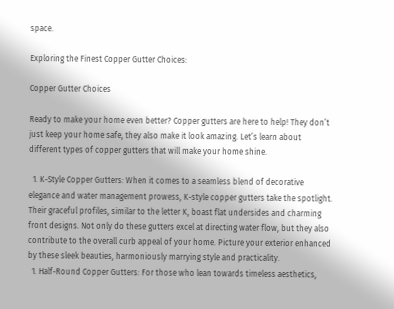space.

Exploring the Finest Copper Gutter Choices:

Copper Gutter Choices

Ready to make your home even better? Copper gutters are here to help! They don’t just keep your home safe, they also make it look amazing. Let’s learn about different types of copper gutters that will make your home shine.

  1. K-Style Copper Gutters: When it comes to a seamless blend of decorative elegance and water management prowess, K-style copper gutters take the spotlight. Their graceful profiles, similar to the letter K, boast flat undersides and charming front designs. Not only do these gutters excel at directing water flow, but they also contribute to the overall curb appeal of your home. Picture your exterior enhanced by these sleek beauties, harmoniously marrying style and practicality.
  1. Half-Round Copper Gutters: For those who lean towards timeless aesthetics,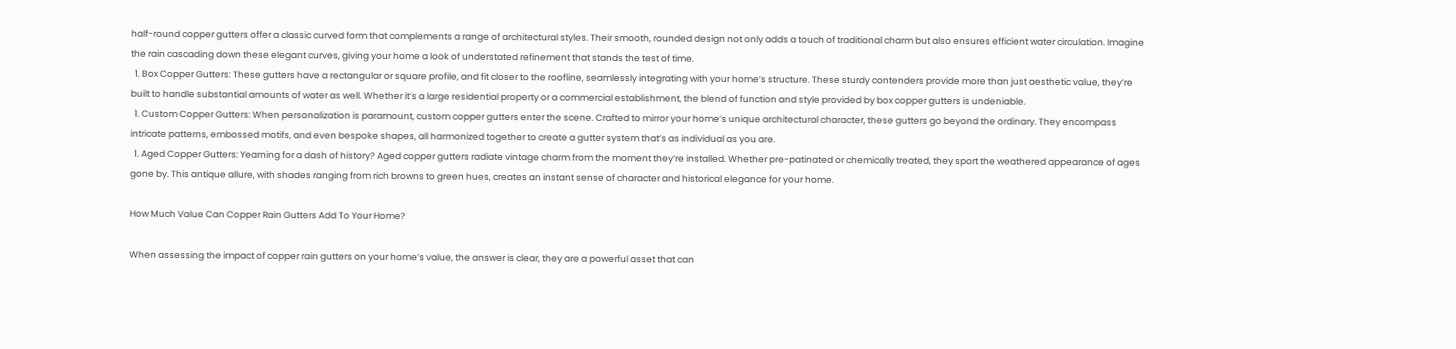half-round copper gutters offer a classic curved form that complements a range of architectural styles. Their smooth, rounded design not only adds a touch of traditional charm but also ensures efficient water circulation. Imagine the rain cascading down these elegant curves, giving your home a look of understated refinement that stands the test of time.
  1. Box Copper Gutters: These gutters have a rectangular or square profile, and fit closer to the roofline, seamlessly integrating with your home’s structure. These sturdy contenders provide more than just aesthetic value, they’re built to handle substantial amounts of water as well. Whether it’s a large residential property or a commercial establishment, the blend of function and style provided by box copper gutters is undeniable.
  1. Custom Copper Gutters: When personalization is paramount, custom copper gutters enter the scene. Crafted to mirror your home’s unique architectural character, these gutters go beyond the ordinary. They encompass intricate patterns, embossed motifs, and even bespoke shapes, all harmonized together to create a gutter system that’s as individual as you are.
  1. Aged Copper Gutters: Yearning for a dash of history? Aged copper gutters radiate vintage charm from the moment they’re installed. Whether pre-patinated or chemically treated, they sport the weathered appearance of ages gone by. This antique allure, with shades ranging from rich browns to green hues, creates an instant sense of character and historical elegance for your home.

How Much Value Can Copper Rain Gutters Add To Your Home?

When assessing the impact of copper rain gutters on your home’s value, the answer is clear, they are a powerful asset that can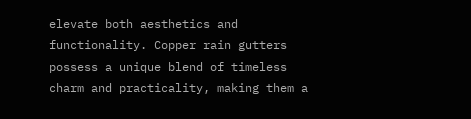elevate both aesthetics and functionality. Copper rain gutters possess a unique blend of timeless charm and practicality, making them a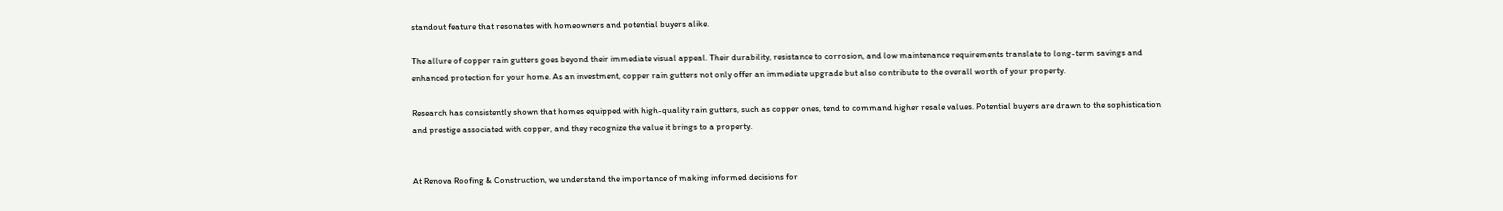standout feature that resonates with homeowners and potential buyers alike.

The allure of copper rain gutters goes beyond their immediate visual appeal. Their durability, resistance to corrosion, and low maintenance requirements translate to long-term savings and enhanced protection for your home. As an investment, copper rain gutters not only offer an immediate upgrade but also contribute to the overall worth of your property.

Research has consistently shown that homes equipped with high-quality rain gutters, such as copper ones, tend to command higher resale values. Potential buyers are drawn to the sophistication and prestige associated with copper, and they recognize the value it brings to a property.


At Renova Roofing & Construction, we understand the importance of making informed decisions for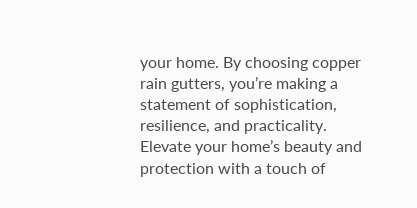your home. By choosing copper rain gutters, you’re making a statement of sophistication, resilience, and practicality. Elevate your home’s beauty and protection with a touch of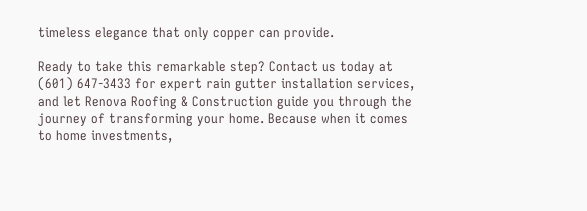timeless elegance that only copper can provide.

Ready to take this remarkable step? Contact us today at (601) 647-3433 for expert rain gutter installation services, and let Renova Roofing & Construction guide you through the journey of transforming your home. Because when it comes to home investments,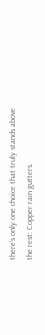there’s only one choice that truly stands above the rest: Copper rain gutters.